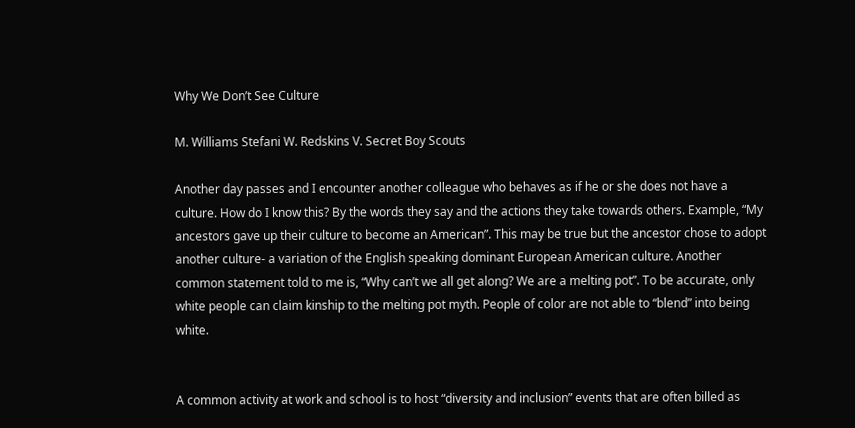Why We Don’t See Culture

M. Williams Stefani W. Redskins V. Secret Boy Scouts

Another day passes and I encounter another colleague who behaves as if he or she does not have a culture. How do I know this? By the words they say and the actions they take towards others. Example, “My ancestors gave up their culture to become an American”. This may be true but the ancestor chose to adopt another culture- a variation of the English speaking dominant European American culture. Another common statement told to me is, “Why can’t we all get along? We are a melting pot”. To be accurate, only white people can claim kinship to the melting pot myth. People of color are not able to “blend” into being white.


A common activity at work and school is to host “diversity and inclusion” events that are often billed as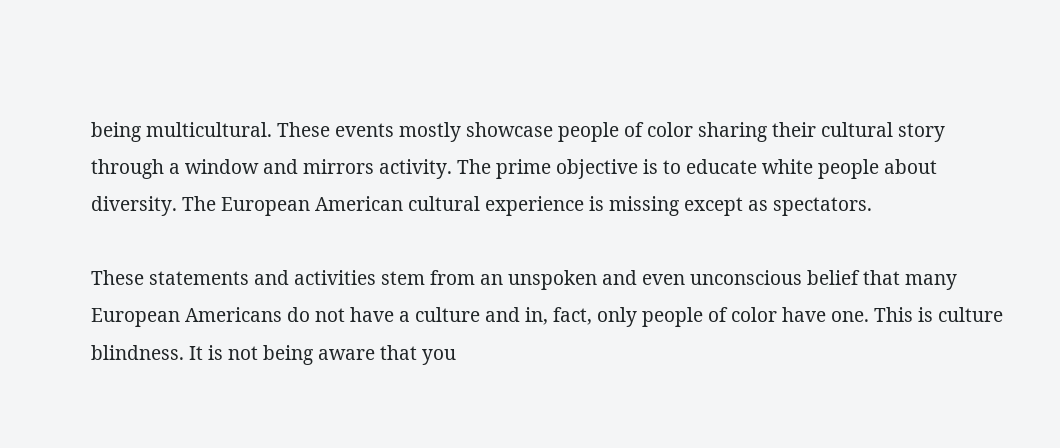being multicultural. These events mostly showcase people of color sharing their cultural story through a window and mirrors activity. The prime objective is to educate white people about diversity. The European American cultural experience is missing except as spectators.

These statements and activities stem from an unspoken and even unconscious belief that many European Americans do not have a culture and in, fact, only people of color have one. This is culture blindness. It is not being aware that you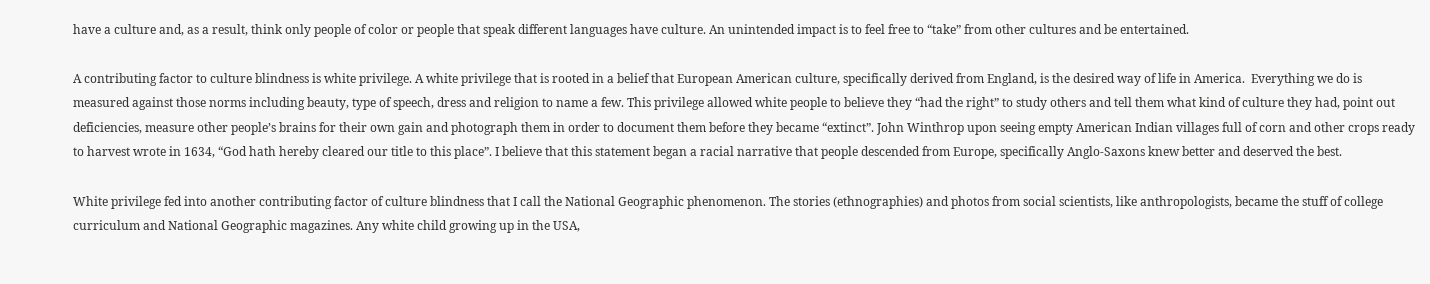have a culture and, as a result, think only people of color or people that speak different languages have culture. An unintended impact is to feel free to “take” from other cultures and be entertained.

A contributing factor to culture blindness is white privilege. A white privilege that is rooted in a belief that European American culture, specifically derived from England, is the desired way of life in America.  Everything we do is measured against those norms including beauty, type of speech, dress and religion to name a few. This privilege allowed white people to believe they “had the right” to study others and tell them what kind of culture they had, point out deficiencies, measure other people’s brains for their own gain and photograph them in order to document them before they became “extinct”. John Winthrop upon seeing empty American Indian villages full of corn and other crops ready to harvest wrote in 1634, “God hath hereby cleared our title to this place”. I believe that this statement began a racial narrative that people descended from Europe, specifically Anglo-Saxons knew better and deserved the best.

White privilege fed into another contributing factor of culture blindness that I call the National Geographic phenomenon. The stories (ethnographies) and photos from social scientists, like anthropologists, became the stuff of college curriculum and National Geographic magazines. Any white child growing up in the USA,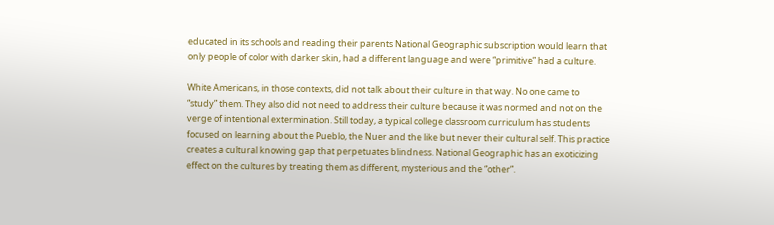educated in its schools and reading their parents National Geographic subscription would learn that only people of color with darker skin, had a different language and were “primitive” had a culture.

White Americans, in those contexts, did not talk about their culture in that way. No one came to “study” them. They also did not need to address their culture because it was normed and not on the verge of intentional extermination. Still today, a typical college classroom curriculum has students focused on learning about the Pueblo, the Nuer and the like but never their cultural self. This practice creates a cultural knowing gap that perpetuates blindness. National Geographic has an exoticizing effect on the cultures by treating them as different, mysterious and the “other”.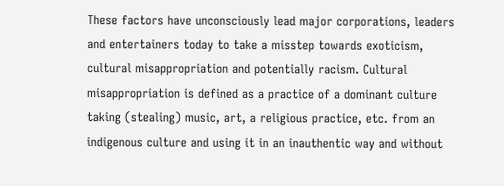These factors have unconsciously lead major corporations, leaders and entertainers today to take a misstep towards exoticism, cultural misappropriation and potentially racism. Cultural misappropriation is defined as a practice of a dominant culture taking (stealing) music, art, a religious practice, etc. from an indigenous culture and using it in an inauthentic way and without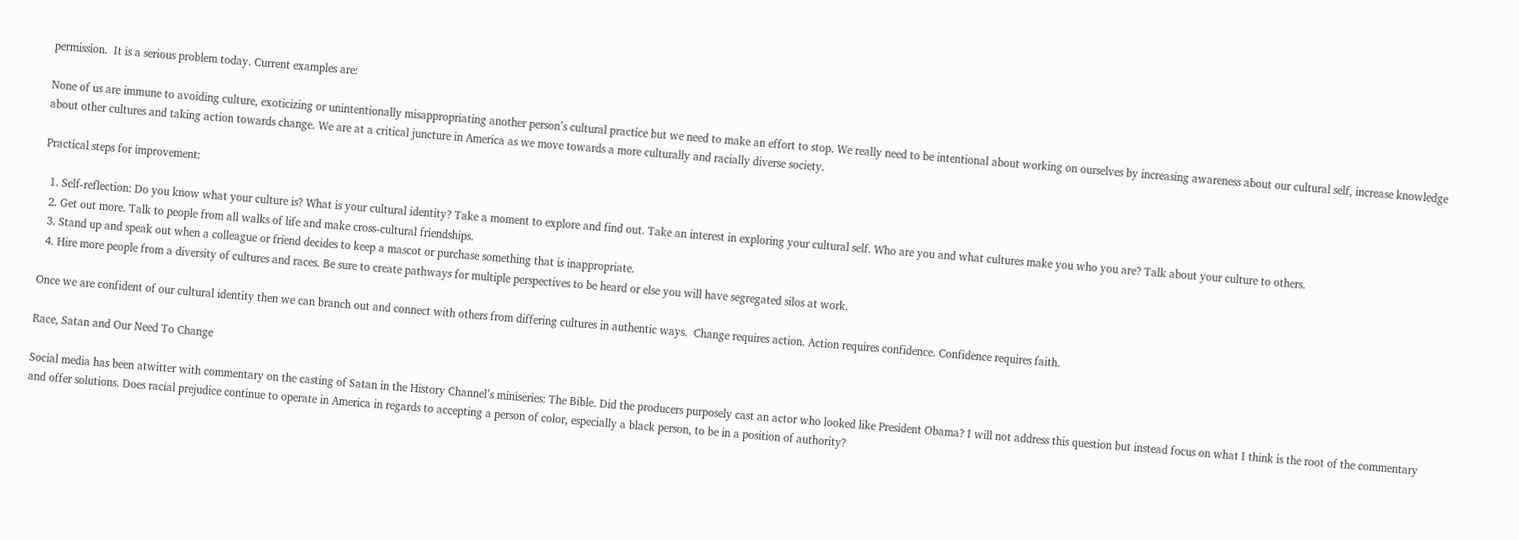permission.  It is a serious problem today. Current examples are:

None of us are immune to avoiding culture, exoticizing or unintentionally misappropriating another person’s cultural practice but we need to make an effort to stop. We really need to be intentional about working on ourselves by increasing awareness about our cultural self, increase knowledge about other cultures and taking action towards change. We are at a critical juncture in America as we move towards a more culturally and racially diverse society.

Practical steps for improvement:

  1. Self-reflection: Do you know what your culture is? What is your cultural identity? Take a moment to explore and find out. Take an interest in exploring your cultural self. Who are you and what cultures make you who you are? Talk about your culture to others.
  2. Get out more. Talk to people from all walks of life and make cross-cultural friendships.
  3. Stand up and speak out when a colleague or friend decides to keep a mascot or purchase something that is inappropriate.
  4. Hire more people from a diversity of cultures and races. Be sure to create pathways for multiple perspectives to be heard or else you will have segregated silos at work.

Once we are confident of our cultural identity then we can branch out and connect with others from differing cultures in authentic ways.  Change requires action. Action requires confidence. Confidence requires faith.

Race, Satan and Our Need To Change

Social media has been atwitter with commentary on the casting of Satan in the History Channel’s miniseries: The Bible. Did the producers purposely cast an actor who looked like President Obama? I will not address this question but instead focus on what I think is the root of the commentary and offer solutions. Does racial prejudice continue to operate in America in regards to accepting a person of color, especially a black person, to be in a position of authority?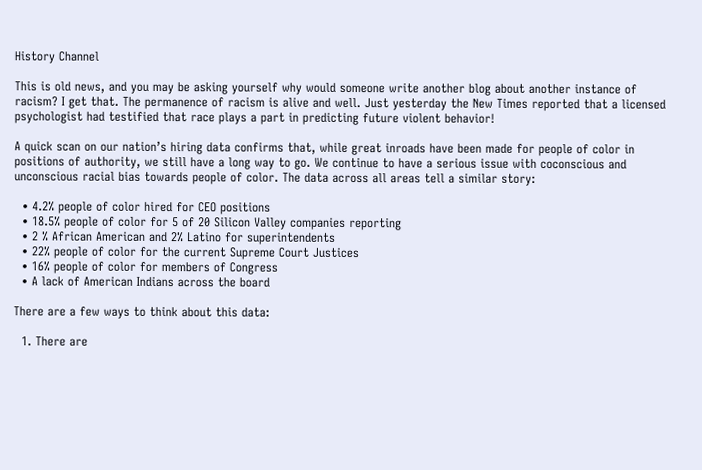History Channel

This is old news, and you may be asking yourself why would someone write another blog about another instance of racism? I get that. The permanence of racism is alive and well. Just yesterday the New Times reported that a licensed psychologist had testified that race plays a part in predicting future violent behavior!

A quick scan on our nation’s hiring data confirms that, while great inroads have been made for people of color in positions of authority, we still have a long way to go. We continue to have a serious issue with coconscious and unconscious racial bias towards people of color. The data across all areas tell a similar story:

  • 4.2% people of color hired for CEO positions
  • 18.5% people of color for 5 of 20 Silicon Valley companies reporting
  • 2 % African American and 2% Latino for superintendents
  • 22% people of color for the current Supreme Court Justices
  • 16% people of color for members of Congress
  • A lack of American Indians across the board

There are a few ways to think about this data:

  1. There are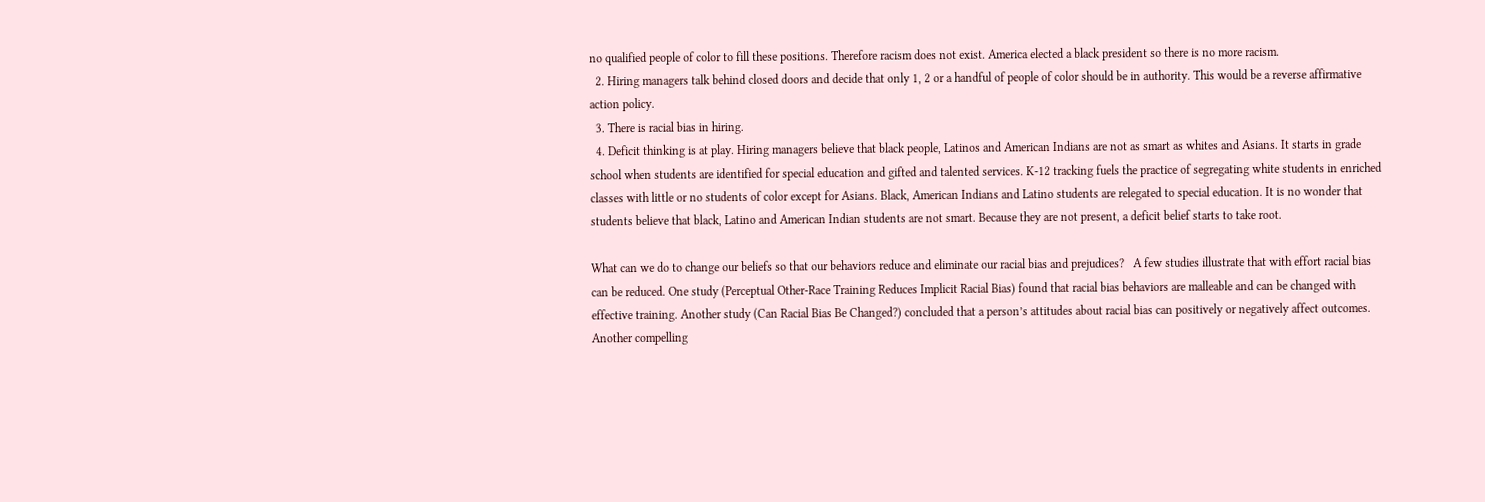no qualified people of color to fill these positions. Therefore racism does not exist. America elected a black president so there is no more racism.
  2. Hiring managers talk behind closed doors and decide that only 1, 2 or a handful of people of color should be in authority. This would be a reverse affirmative action policy.
  3. There is racial bias in hiring.
  4. Deficit thinking is at play. Hiring managers believe that black people, Latinos and American Indians are not as smart as whites and Asians. It starts in grade school when students are identified for special education and gifted and talented services. K-12 tracking fuels the practice of segregating white students in enriched classes with little or no students of color except for Asians. Black, American Indians and Latino students are relegated to special education. It is no wonder that students believe that black, Latino and American Indian students are not smart. Because they are not present, a deficit belief starts to take root.

What can we do to change our beliefs so that our behaviors reduce and eliminate our racial bias and prejudices?   A few studies illustrate that with effort racial bias can be reduced. One study (Perceptual Other-Race Training Reduces Implicit Racial Bias) found that racial bias behaviors are malleable and can be changed with effective training. Another study (Can Racial Bias Be Changed?) concluded that a person’s attitudes about racial bias can positively or negatively affect outcomes.  Another compelling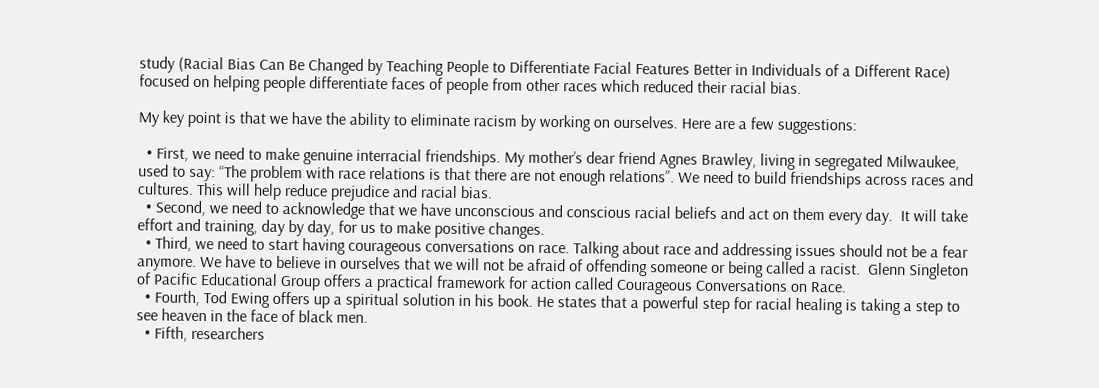study (Racial Bias Can Be Changed by Teaching People to Differentiate Facial Features Better in Individuals of a Different Race) focused on helping people differentiate faces of people from other races which reduced their racial bias.

My key point is that we have the ability to eliminate racism by working on ourselves. Here are a few suggestions:

  • First, we need to make genuine interracial friendships. My mother’s dear friend Agnes Brawley, living in segregated Milwaukee, used to say: “The problem with race relations is that there are not enough relations”. We need to build friendships across races and cultures. This will help reduce prejudice and racial bias.
  • Second, we need to acknowledge that we have unconscious and conscious racial beliefs and act on them every day.  It will take effort and training, day by day, for us to make positive changes.
  • Third, we need to start having courageous conversations on race. Talking about race and addressing issues should not be a fear anymore. We have to believe in ourselves that we will not be afraid of offending someone or being called a racist.  Glenn Singleton of Pacific Educational Group offers a practical framework for action called Courageous Conversations on Race.
  • Fourth, Tod Ewing offers up a spiritual solution in his book. He states that a powerful step for racial healing is taking a step to see heaven in the face of black men.
  • Fifth, researchers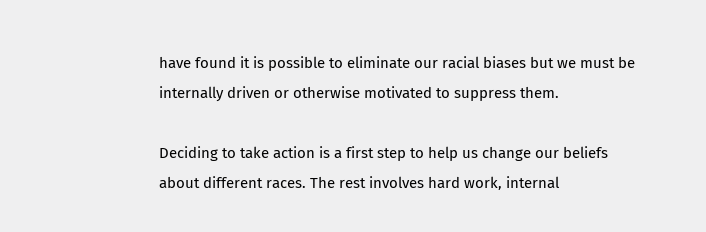have found it is possible to eliminate our racial biases but we must be internally driven or otherwise motivated to suppress them.

Deciding to take action is a first step to help us change our beliefs about different races. The rest involves hard work, internal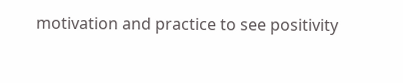motivation and practice to see positivity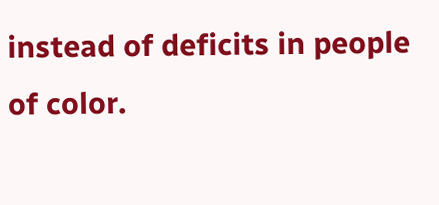instead of deficits in people of color.